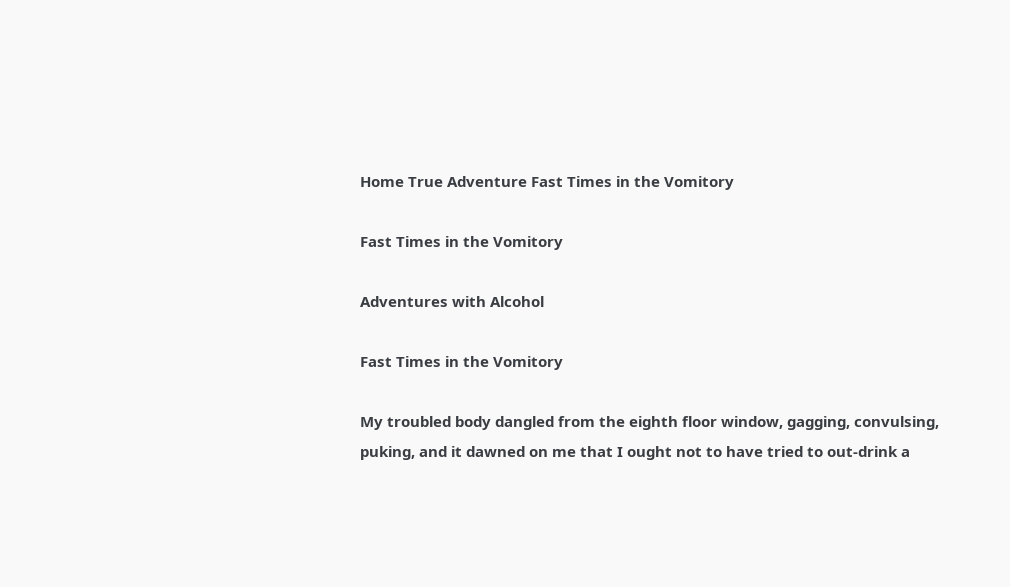Home True Adventure Fast Times in the Vomitory

Fast Times in the Vomitory

Adventures with Alcohol

Fast Times in the Vomitory

My troubled body dangled from the eighth floor window, gagging, convulsing, puking, and it dawned on me that I ought not to have tried to out-drink a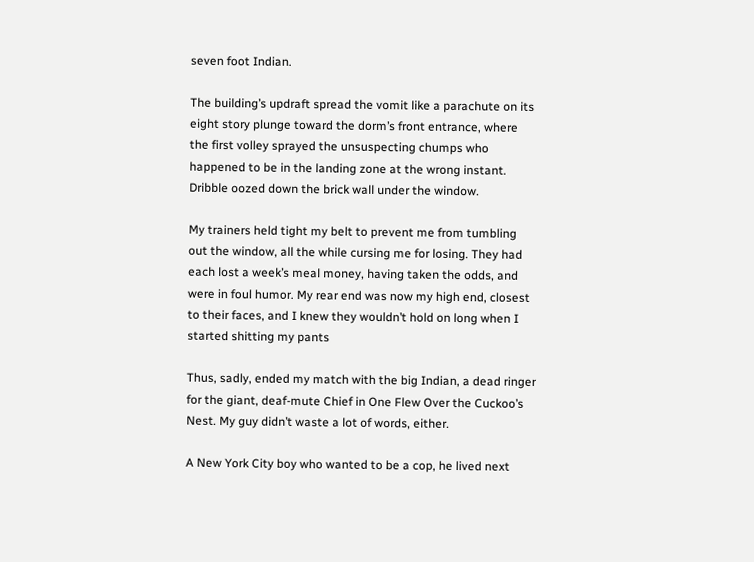seven foot Indian.

The building’s updraft spread the vomit like a parachute on its eight story plunge toward the dorm’s front entrance, where the first volley sprayed the unsuspecting chumps who happened to be in the landing zone at the wrong instant. Dribble oozed down the brick wall under the window.

My trainers held tight my belt to prevent me from tumbling out the window, all the while cursing me for losing. They had each lost a week’s meal money, having taken the odds, and were in foul humor. My rear end was now my high end, closest to their faces, and I knew they wouldn’t hold on long when I started shitting my pants

Thus, sadly, ended my match with the big Indian, a dead ringer for the giant, deaf-mute Chief in One Flew Over the Cuckoo’s Nest. My guy didn’t waste a lot of words, either.

A New York City boy who wanted to be a cop, he lived next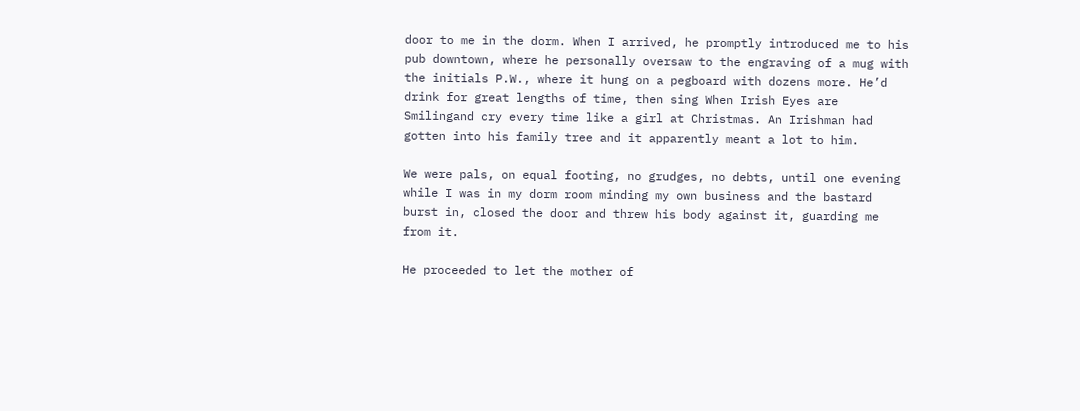door to me in the dorm. When I arrived, he promptly introduced me to his pub downtown, where he personally oversaw to the engraving of a mug with the initials P.W., where it hung on a pegboard with dozens more. He’d drink for great lengths of time, then sing When Irish Eyes are Smilingand cry every time like a girl at Christmas. An Irishman had gotten into his family tree and it apparently meant a lot to him.

We were pals, on equal footing, no grudges, no debts, until one evening while I was in my dorm room minding my own business and the bastard burst in, closed the door and threw his body against it, guarding me from it.

He proceeded to let the mother of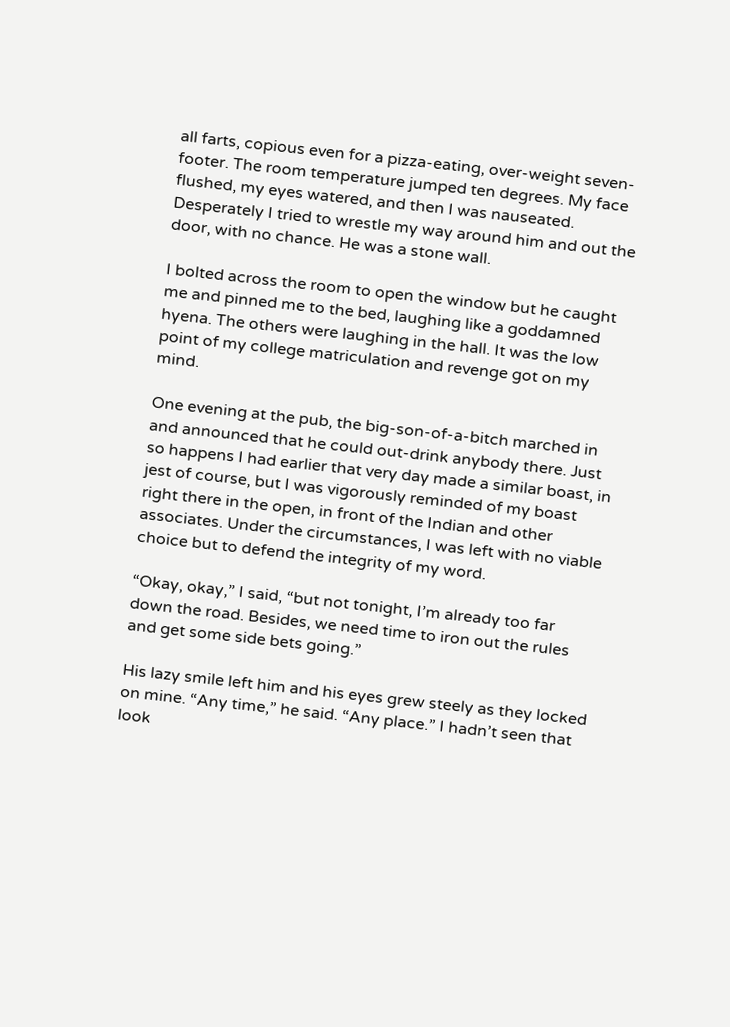all farts, copious even for a pizza-eating, over-weight seven-footer. The room temperature jumped ten degrees. My face flushed, my eyes watered, and then I was nauseated. Desperately I tried to wrestle my way around him and out the door, with no chance. He was a stone wall.

I bolted across the room to open the window but he caught me and pinned me to the bed, laughing like a goddamned hyena. The others were laughing in the hall. It was the low point of my college matriculation and revenge got on my mind.

One evening at the pub, the big-son-of-a-bitch marched in and announced that he could out-drink anybody there. Just so happens I had earlier that very day made a similar boast, in jest of course, but I was vigorously reminded of my boast right there in the open, in front of the Indian and other associates. Under the circumstances, I was left with no viable choice but to defend the integrity of my word.

“Okay, okay,” I said, “but not tonight, I’m already too far down the road. Besides, we need time to iron out the rules and get some side bets going.”

His lazy smile left him and his eyes grew steely as they locked on mine. “Any time,” he said. “Any place.” I hadn’t seen that look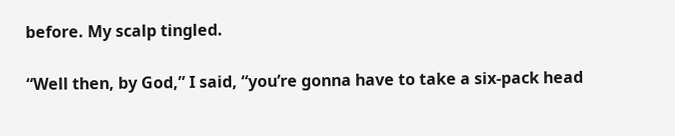before. My scalp tingled.

“Well then, by God,” I said, “you’re gonna have to take a six-pack head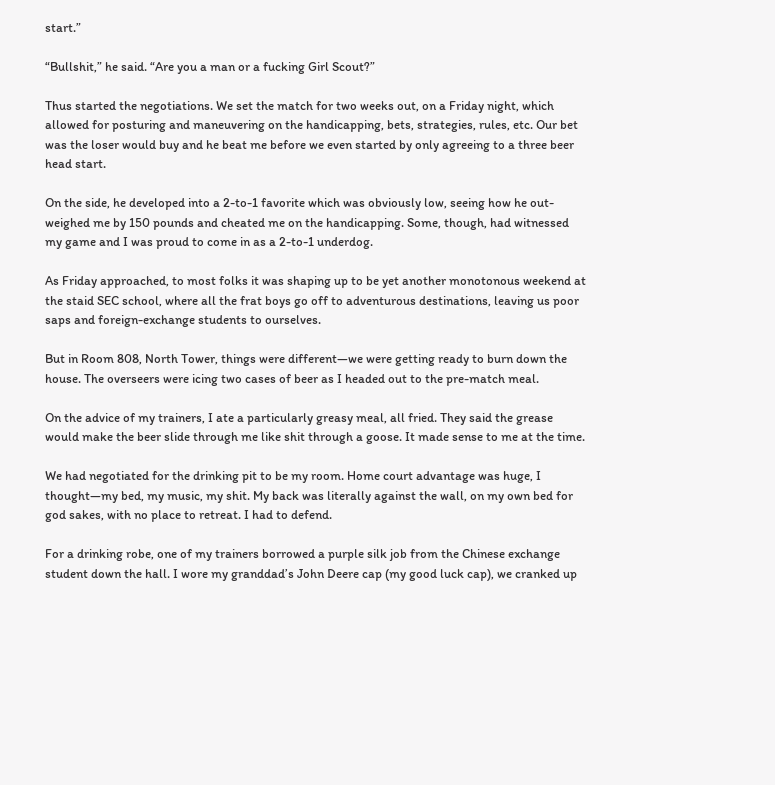start.”

“Bullshit,” he said. “Are you a man or a fucking Girl Scout?”

Thus started the negotiations. We set the match for two weeks out, on a Friday night, which allowed for posturing and maneuvering on the handicapping, bets, strategies, rules, etc. Our bet was the loser would buy and he beat me before we even started by only agreeing to a three beer head start.

On the side, he developed into a 2-to-1 favorite which was obviously low, seeing how he out-weighed me by 150 pounds and cheated me on the handicapping. Some, though, had witnessed my game and I was proud to come in as a 2-to-1 underdog.

As Friday approached, to most folks it was shaping up to be yet another monotonous weekend at the staid SEC school, where all the frat boys go off to adventurous destinations, leaving us poor saps and foreign-exchange students to ourselves.

But in Room 808, North Tower, things were different—we were getting ready to burn down the house. The overseers were icing two cases of beer as I headed out to the pre-match meal.

On the advice of my trainers, I ate a particularly greasy meal, all fried. They said the grease would make the beer slide through me like shit through a goose. It made sense to me at the time.

We had negotiated for the drinking pit to be my room. Home court advantage was huge, I thought—my bed, my music, my shit. My back was literally against the wall, on my own bed for god sakes, with no place to retreat. I had to defend.

For a drinking robe, one of my trainers borrowed a purple silk job from the Chinese exchange student down the hall. I wore my granddad’s John Deere cap (my good luck cap), we cranked up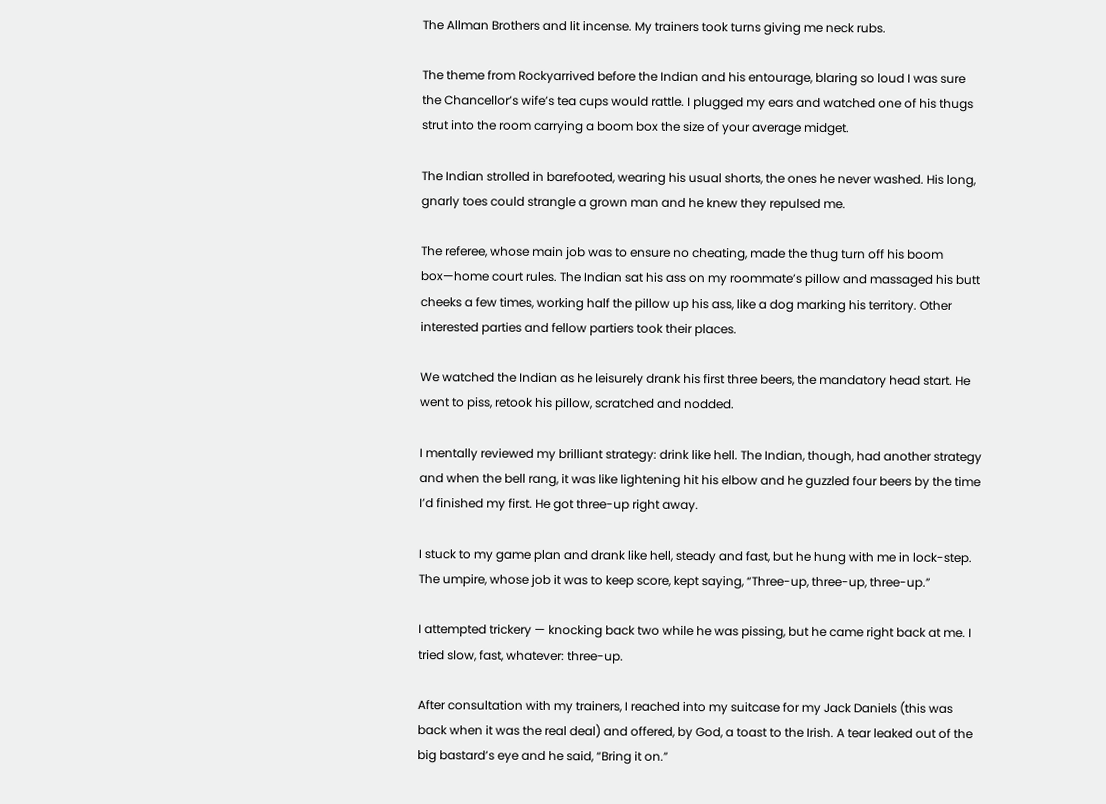The Allman Brothers and lit incense. My trainers took turns giving me neck rubs.

The theme from Rockyarrived before the Indian and his entourage, blaring so loud I was sure the Chancellor’s wife’s tea cups would rattle. I plugged my ears and watched one of his thugs strut into the room carrying a boom box the size of your average midget.

The Indian strolled in barefooted, wearing his usual shorts, the ones he never washed. His long, gnarly toes could strangle a grown man and he knew they repulsed me.

The referee, whose main job was to ensure no cheating, made the thug turn off his boom box—home court rules. The Indian sat his ass on my roommate’s pillow and massaged his butt cheeks a few times, working half the pillow up his ass, like a dog marking his territory. Other interested parties and fellow partiers took their places.

We watched the Indian as he leisurely drank his first three beers, the mandatory head start. He went to piss, retook his pillow, scratched and nodded.

I mentally reviewed my brilliant strategy: drink like hell. The Indian, though, had another strategy and when the bell rang, it was like lightening hit his elbow and he guzzled four beers by the time I’d finished my first. He got three-up right away.

I stuck to my game plan and drank like hell, steady and fast, but he hung with me in lock-step. The umpire, whose job it was to keep score, kept saying, “Three-up, three-up, three-up.”

I attempted trickery — knocking back two while he was pissing, but he came right back at me. I tried slow, fast, whatever: three-up.

After consultation with my trainers, I reached into my suitcase for my Jack Daniels (this was back when it was the real deal) and offered, by God, a toast to the Irish. A tear leaked out of the big bastard’s eye and he said, “Bring it on.”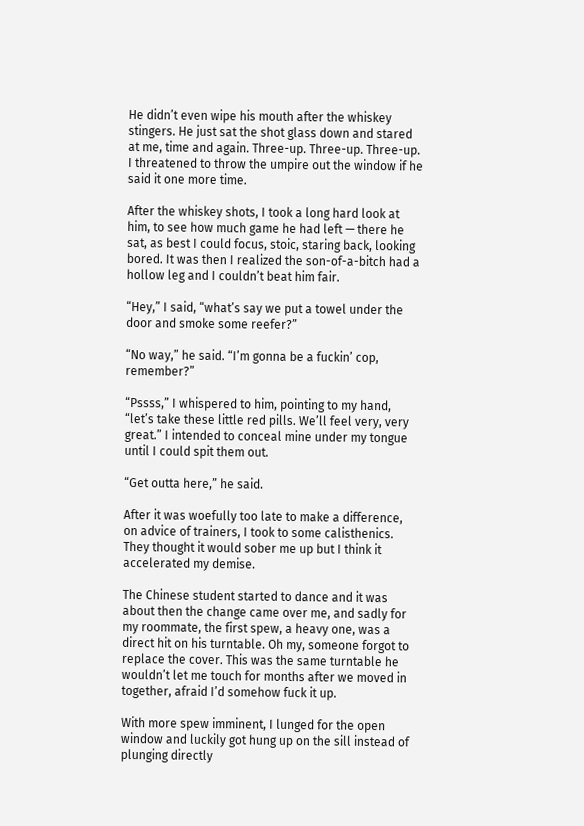He didn’t even wipe his mouth after the whiskey stingers. He just sat the shot glass down and stared at me, time and again. Three-up. Three-up. Three-up. I threatened to throw the umpire out the window if he said it one more time.

After the whiskey shots, I took a long hard look at him, to see how much game he had left — there he sat, as best I could focus, stoic, staring back, looking bored. It was then I realized the son-of-a-bitch had a hollow leg and I couldn’t beat him fair.

“Hey,” I said, “what’s say we put a towel under the door and smoke some reefer?”

“No way,” he said. “I’m gonna be a fuckin’ cop, remember?”

“Pssss,” I whispered to him, pointing to my hand, “let’s take these little red pills. We’ll feel very, very great.” I intended to conceal mine under my tongue until I could spit them out.

“Get outta here,” he said.

After it was woefully too late to make a difference, on advice of trainers, I took to some calisthenics. They thought it would sober me up but I think it accelerated my demise.

The Chinese student started to dance and it was about then the change came over me, and sadly for my roommate, the first spew, a heavy one, was a direct hit on his turntable. Oh my, someone forgot to replace the cover. This was the same turntable he wouldn’t let me touch for months after we moved in together, afraid I’d somehow fuck it up.

With more spew imminent, I lunged for the open window and luckily got hung up on the sill instead of plunging directly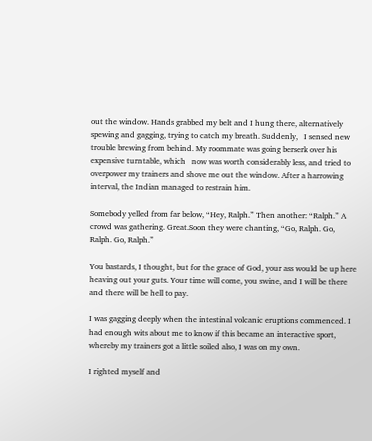out the window. Hands grabbed my belt and I hung there, alternatively spewing and gagging, trying to catch my breath. Suddenly,   I sensed new trouble brewing from behind. My roommate was going berserk over his expensive turntable, which   now was worth considerably less, and tried to overpower my trainers and shove me out the window. After a harrowing interval, the Indian managed to restrain him.

Somebody yelled from far below, “Hey, Ralph.” Then another: “Ralph.” A crowd was gathering. Great.Soon they were chanting, “Go, Ralph. Go, Ralph. Go, Ralph.”

You bastards, I thought, but for the grace of God, your ass would be up here heaving out your guts. Your time will come, you swine, and I will be there and there will be hell to pay.

I was gagging deeply when the intestinal volcanic eruptions commenced. I had enough wits about me to know if this became an interactive sport, whereby my trainers got a little soiled also, I was on my own.

I righted myself and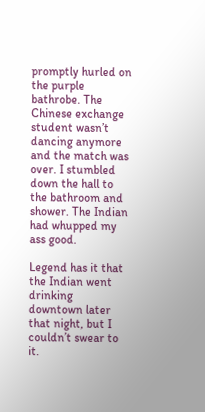promptly hurled on the purple bathrobe. The Chinese exchange student wasn’t dancing anymore and the match was over. I stumbled down the hall to the bathroom and shower. The Indian had whupped my ass good.

Legend has it that the Indian went drinking downtown later that night, but I couldn’t swear to it.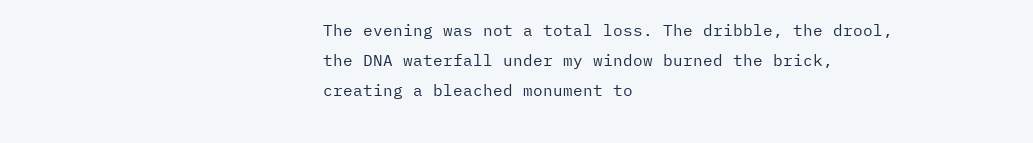The evening was not a total loss. The dribble, the drool, the DNA waterfall under my window burned the brick,   creating a bleached monument to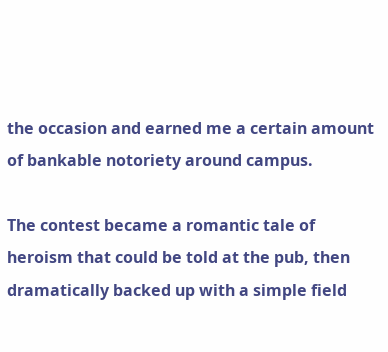the occasion and earned me a certain amount of bankable notoriety around campus.

The contest became a romantic tale of heroism that could be told at the pub, then dramatically backed up with a simple field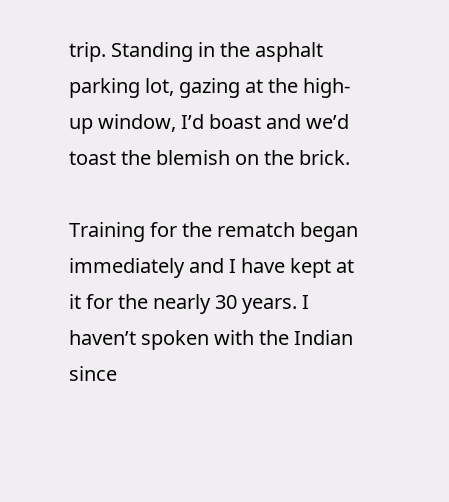trip. Standing in the asphalt parking lot, gazing at the high-up window, I’d boast and we’d toast the blemish on the brick.

Training for the rematch began immediately and I have kept at it for the nearly 30 years. I haven’t spoken with the Indian since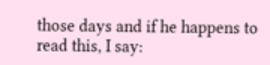those days and if he happens to read this, I say: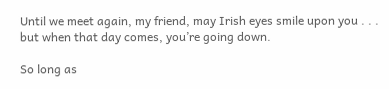Until we meet again, my friend, may Irish eyes smile upon you . . . but when that day comes, you’re going down.

So long as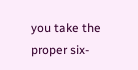you take the proper six-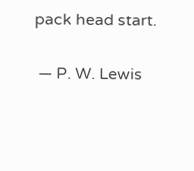pack head start.

 — P. W. Lewis